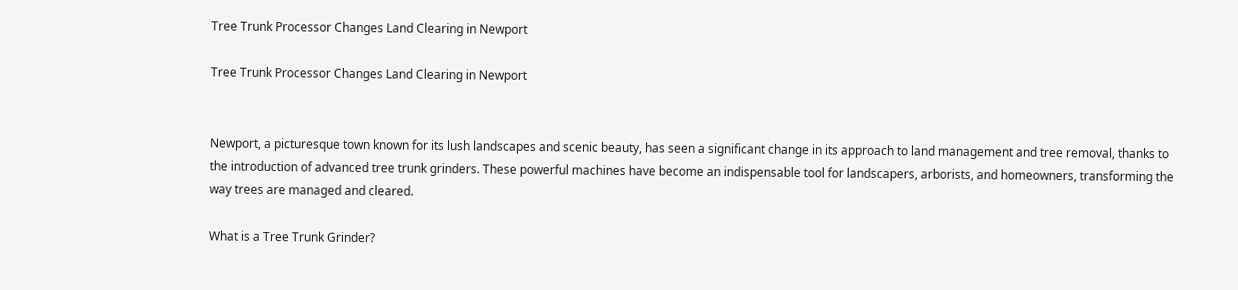Tree Trunk Processor Changes Land Clearing in Newport

Tree Trunk Processor Changes Land Clearing in Newport


Newport, a picturesque town known for its lush landscapes and scenic beauty, has seen a significant change in its approach to land management and tree removal, thanks to the introduction of advanced tree trunk grinders. These powerful machines have become an indispensable tool for landscapers, arborists, and homeowners, transforming the way trees are managed and cleared.

What is a Tree Trunk Grinder?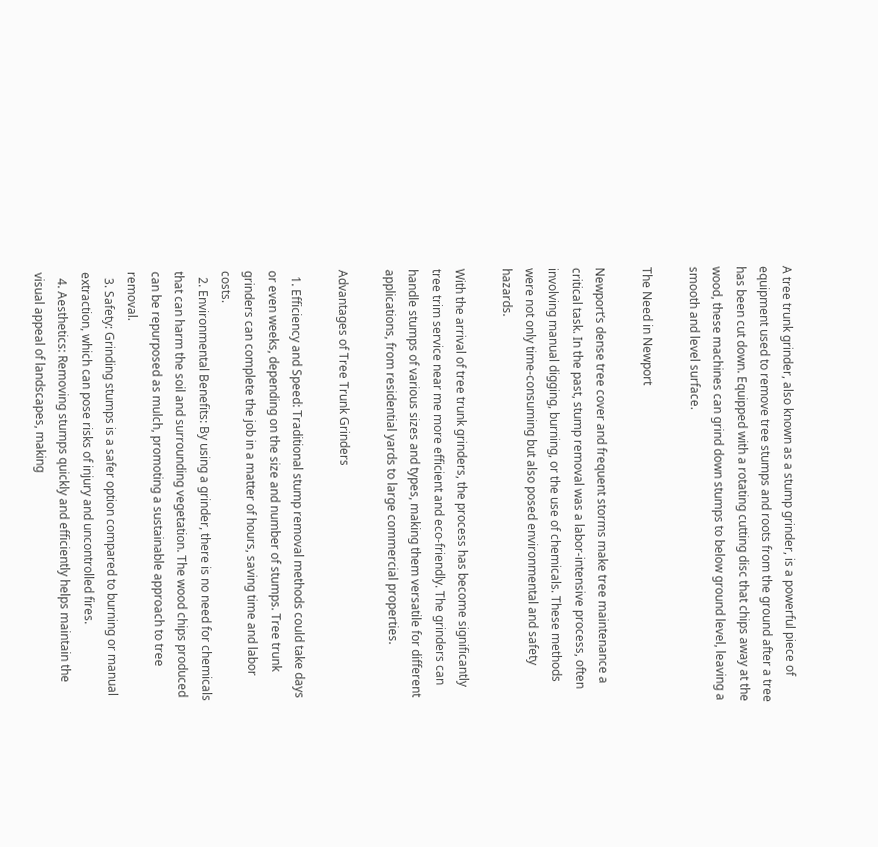A tree trunk grinder, also known as a stump grinder, is a powerful piece of equipment used to remove tree stumps and roots from the ground after a tree has been cut down. Equipped with a rotating cutting disc that chips away at the wood, these machines can grind down stumps to below ground level, leaving a smooth and level surface.

The Need in Newport

Newport’s dense tree cover and frequent storms make tree maintenance a critical task. In the past, stump removal was a labor-intensive process, often involving manual digging, burning, or the use of chemicals. These methods were not only time-consuming but also posed environmental and safety hazards.

With the arrival of tree trunk grinders, the process has become significantly tree trim service near me more efficient and eco-friendly. The grinders can handle stumps of various sizes and types, making them versatile for different applications, from residential yards to large commercial properties.

Advantages of Tree Trunk Grinders

  1. Efficiency and Speed: Traditional stump removal methods could take days or even weeks, depending on the size and number of stumps. Tree trunk grinders can complete the job in a matter of hours, saving time and labor costs.
  2. Environmental Benefits: By using a grinder, there is no need for chemicals that can harm the soil and surrounding vegetation. The wood chips produced can be repurposed as mulch, promoting a sustainable approach to tree removal.
  3. Safety: Grinding stumps is a safer option compared to burning or manual extraction, which can pose risks of injury and uncontrolled fires.
  4. Aesthetics: Removing stumps quickly and efficiently helps maintain the visual appeal of landscapes, making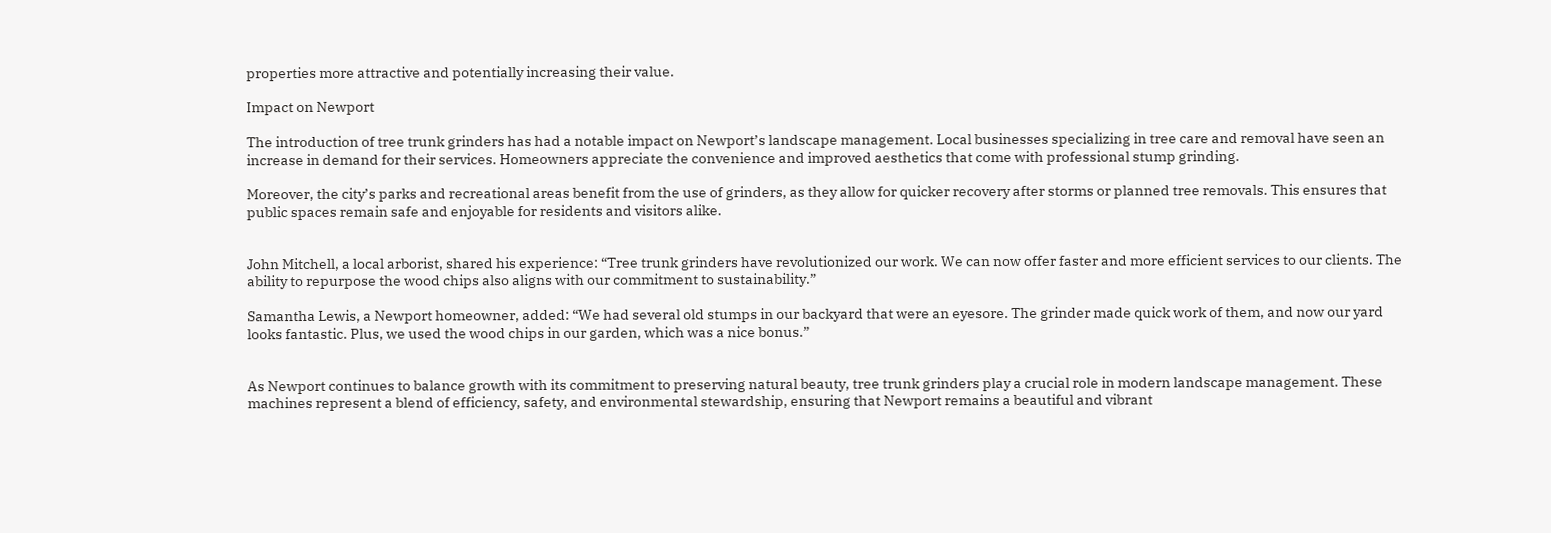properties more attractive and potentially increasing their value.

Impact on Newport

The introduction of tree trunk grinders has had a notable impact on Newport’s landscape management. Local businesses specializing in tree care and removal have seen an increase in demand for their services. Homeowners appreciate the convenience and improved aesthetics that come with professional stump grinding.

Moreover, the city’s parks and recreational areas benefit from the use of grinders, as they allow for quicker recovery after storms or planned tree removals. This ensures that public spaces remain safe and enjoyable for residents and visitors alike.


John Mitchell, a local arborist, shared his experience: “Tree trunk grinders have revolutionized our work. We can now offer faster and more efficient services to our clients. The ability to repurpose the wood chips also aligns with our commitment to sustainability.”

Samantha Lewis, a Newport homeowner, added: “We had several old stumps in our backyard that were an eyesore. The grinder made quick work of them, and now our yard looks fantastic. Plus, we used the wood chips in our garden, which was a nice bonus.”


As Newport continues to balance growth with its commitment to preserving natural beauty, tree trunk grinders play a crucial role in modern landscape management. These machines represent a blend of efficiency, safety, and environmental stewardship, ensuring that Newport remains a beautiful and vibrant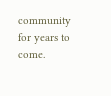community for years to come.